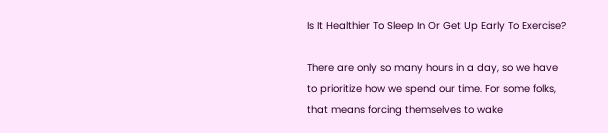Is It Healthier To Sleep In Or Get Up Early To Exercise?

There are only so many hours in a day, so we have to prioritize how we spend our time. For some folks, that means forcing themselves to wake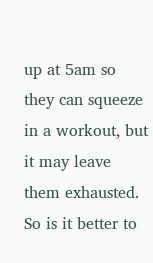up at 5am so they can squeeze in a workout, but it may leave them exhausted. So is it better to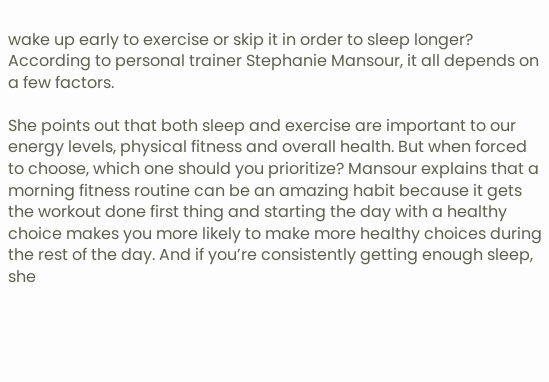wake up early to exercise or skip it in order to sleep longer? According to personal trainer Stephanie Mansour, it all depends on a few factors.

She points out that both sleep and exercise are important to our energy levels, physical fitness and overall health. But when forced to choose, which one should you prioritize? Mansour explains that a morning fitness routine can be an amazing habit because it gets the workout done first thing and starting the day with a healthy choice makes you more likely to make more healthy choices during the rest of the day. And if you’re consistently getting enough sleep, she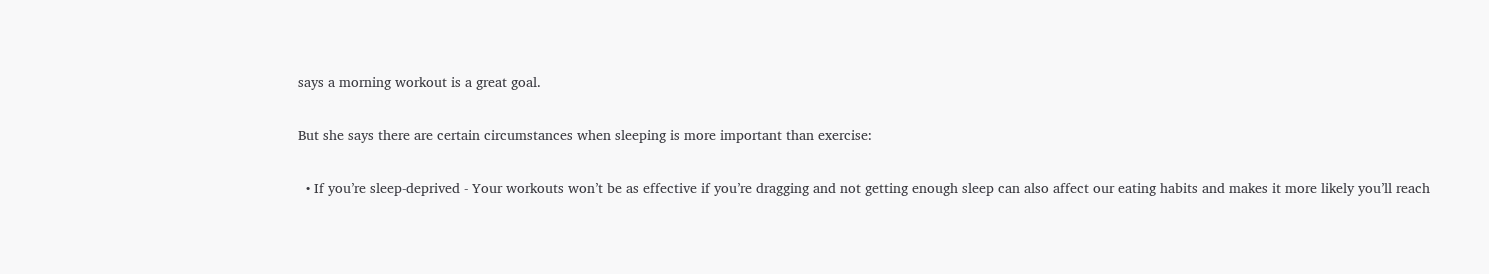says a morning workout is a great goal.

But she says there are certain circumstances when sleeping is more important than exercise:

  • If you’re sleep-deprived - Your workouts won’t be as effective if you’re dragging and not getting enough sleep can also affect our eating habits and makes it more likely you’ll reach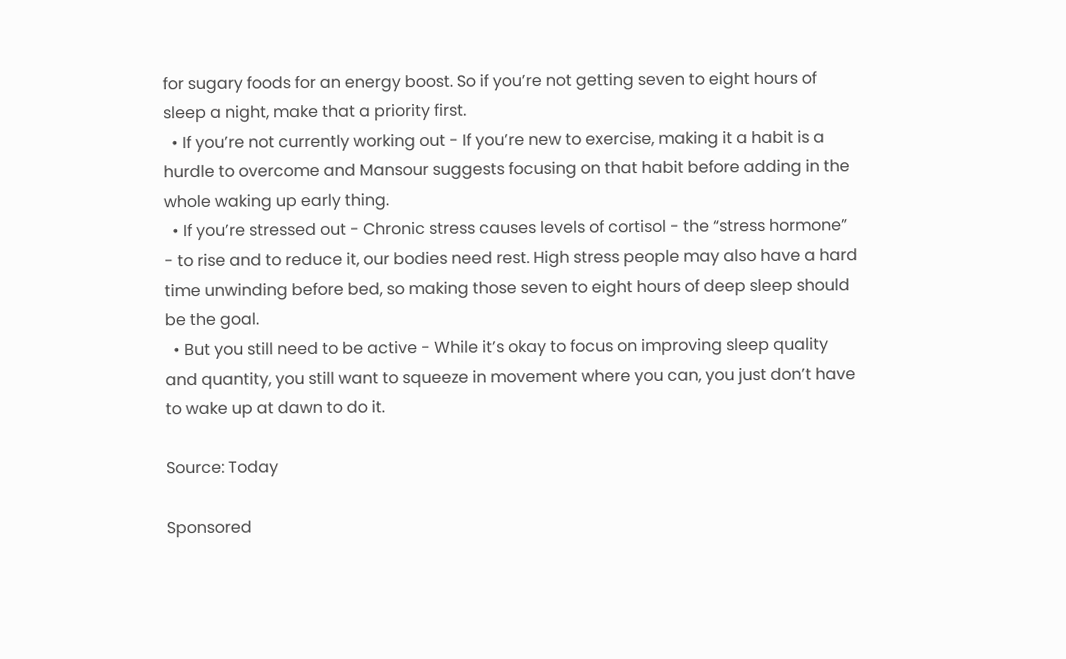for sugary foods for an energy boost. So if you’re not getting seven to eight hours of sleep a night, make that a priority first.
  • If you’re not currently working out - If you’re new to exercise, making it a habit is a hurdle to overcome and Mansour suggests focusing on that habit before adding in the whole waking up early thing.
  • If you’re stressed out - Chronic stress causes levels of cortisol - the “stress hormone” - to rise and to reduce it, our bodies need rest. High stress people may also have a hard time unwinding before bed, so making those seven to eight hours of deep sleep should be the goal.
  • But you still need to be active - While it’s okay to focus on improving sleep quality and quantity, you still want to squeeze in movement where you can, you just don’t have to wake up at dawn to do it.

Source: Today

Sponsored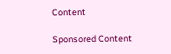Content

Sponsored Content